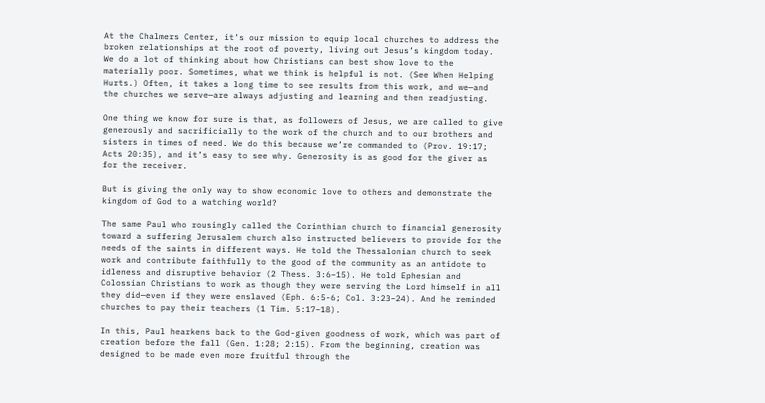At the Chalmers Center, it’s our mission to equip local churches to address the broken relationships at the root of poverty, living out Jesus’s kingdom today. We do a lot of thinking about how Christians can best show love to the materially poor. Sometimes, what we think is helpful is not. (See When Helping Hurts.) Often, it takes a long time to see results from this work, and we—and the churches we serve—are always adjusting and learning and then readjusting.

One thing we know for sure is that, as followers of Jesus, we are called to give generously and sacrificially to the work of the church and to our brothers and sisters in times of need. We do this because we’re commanded to (Prov. 19:17; Acts 20:35), and it’s easy to see why. Generosity is as good for the giver as for the receiver.

But is giving the only way to show economic love to others and demonstrate the kingdom of God to a watching world?

The same Paul who rousingly called the Corinthian church to financial generosity toward a suffering Jerusalem church also instructed believers to provide for the needs of the saints in different ways. He told the Thessalonian church to seek work and contribute faithfully to the good of the community as an antidote to idleness and disruptive behavior (2 Thess. 3:6–15). He told Ephesian and Colossian Christians to work as though they were serving the Lord himself in all they did—even if they were enslaved (Eph. 6:5-6; Col. 3:23–24). And he reminded churches to pay their teachers (1 Tim. 5:17–18).

In this, Paul hearkens back to the God-given goodness of work, which was part of creation before the fall (Gen. 1:28; 2:15). From the beginning, creation was designed to be made even more fruitful through the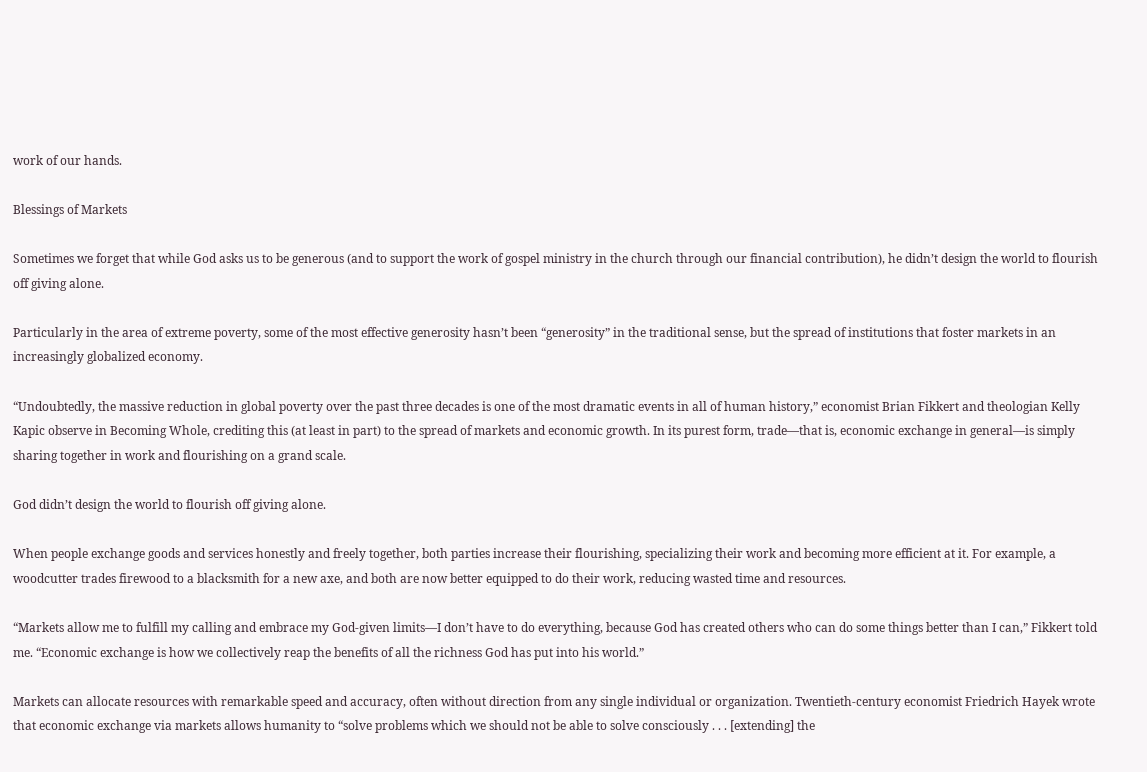work of our hands.

Blessings of Markets

Sometimes we forget that while God asks us to be generous (and to support the work of gospel ministry in the church through our financial contribution), he didn’t design the world to flourish off giving alone.

Particularly in the area of extreme poverty, some of the most effective generosity hasn’t been “generosity” in the traditional sense, but the spread of institutions that foster markets in an increasingly globalized economy.

“Undoubtedly, the massive reduction in global poverty over the past three decades is one of the most dramatic events in all of human history,” economist Brian Fikkert and theologian Kelly Kapic observe in Becoming Whole, crediting this (at least in part) to the spread of markets and economic growth. In its purest form, trade—that is, economic exchange in general—is simply sharing together in work and flourishing on a grand scale.

God didn’t design the world to flourish off giving alone.

When people exchange goods and services honestly and freely together, both parties increase their flourishing, specializing their work and becoming more efficient at it. For example, a woodcutter trades firewood to a blacksmith for a new axe, and both are now better equipped to do their work, reducing wasted time and resources.

“Markets allow me to fulfill my calling and embrace my God-given limits—I don’t have to do everything, because God has created others who can do some things better than I can,” Fikkert told me. “Economic exchange is how we collectively reap the benefits of all the richness God has put into his world.”

Markets can allocate resources with remarkable speed and accuracy, often without direction from any single individual or organization. Twentieth-century economist Friedrich Hayek wrote that economic exchange via markets allows humanity to “solve problems which we should not be able to solve consciously . . . [extending] the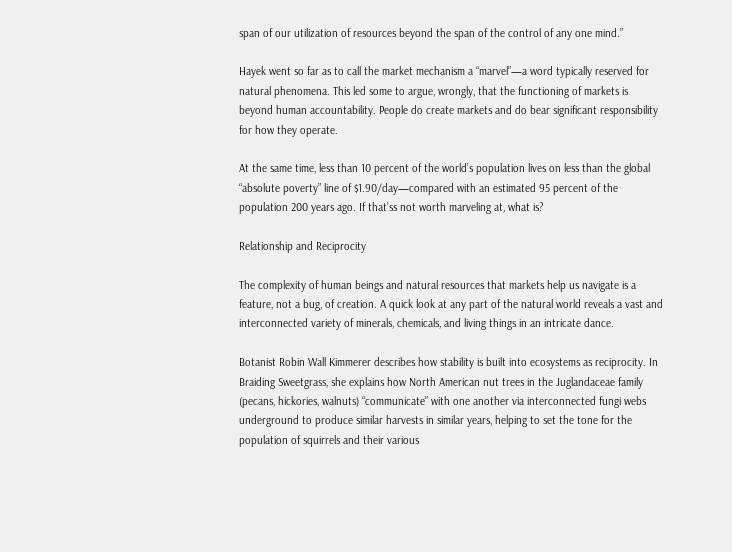span of our utilization of resources beyond the span of the control of any one mind.”

Hayek went so far as to call the market mechanism a “marvel”—a word typically reserved for natural phenomena. This led some to argue, wrongly, that the functioning of markets is beyond human accountability. People do create markets and do bear significant responsibility for how they operate.

At the same time, less than 10 percent of the world’s population lives on less than the global “absolute poverty” line of $1.90/day—compared with an estimated 95 percent of the population 200 years ago. If that’ss not worth marveling at, what is?

Relationship and Reciprocity

The complexity of human beings and natural resources that markets help us navigate is a feature, not a bug, of creation. A quick look at any part of the natural world reveals a vast and interconnected variety of minerals, chemicals, and living things in an intricate dance.

Botanist Robin Wall Kimmerer describes how stability is built into ecosystems as reciprocity. In Braiding Sweetgrass, she explains how North American nut trees in the Juglandaceae family (pecans, hickories, walnuts) “communicate” with one another via interconnected fungi webs underground to produce similar harvests in similar years, helping to set the tone for the population of squirrels and their various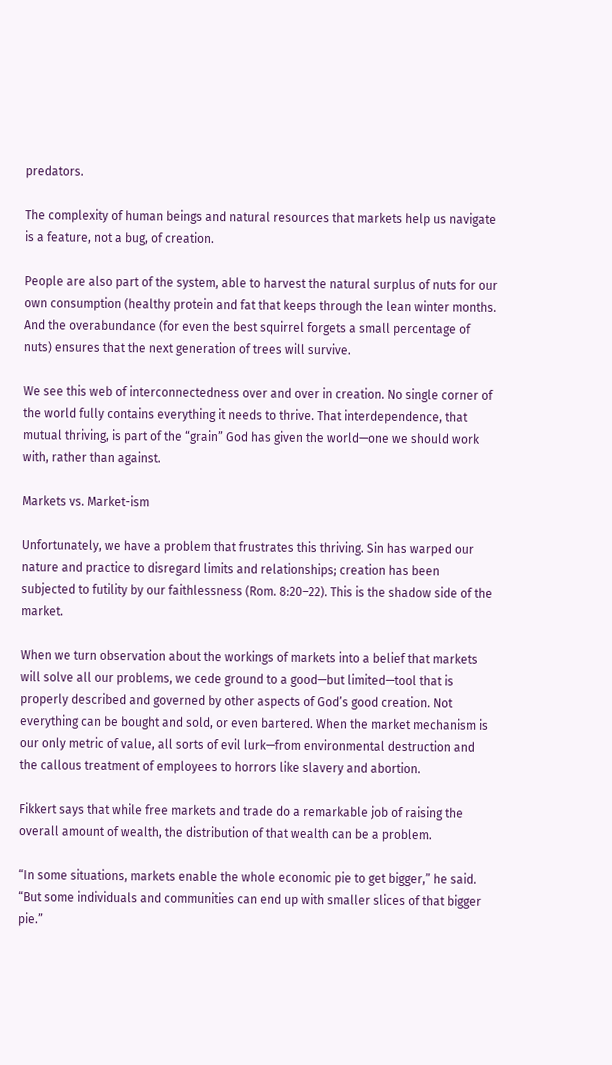predators.

The complexity of human beings and natural resources that markets help us navigate is a feature, not a bug, of creation.

People are also part of the system, able to harvest the natural surplus of nuts for our own consumption (healthy protein and fat that keeps through the lean winter months. And the overabundance (for even the best squirrel forgets a small percentage of nuts) ensures that the next generation of trees will survive.

We see this web of interconnectedness over and over in creation. No single corner of the world fully contains everything it needs to thrive. That interdependence, that mutual thriving, is part of the “grain” God has given the world—one we should work with, rather than against.

Markets vs. Market-ism

Unfortunately, we have a problem that frustrates this thriving. Sin has warped our nature and practice to disregard limits and relationships; creation has been subjected to futility by our faithlessness (Rom. 8:20–22). This is the shadow side of the market.

When we turn observation about the workings of markets into a belief that markets will solve all our problems, we cede ground to a good—but limited—tool that is properly described and governed by other aspects of God’s good creation. Not everything can be bought and sold, or even bartered. When the market mechanism is our only metric of value, all sorts of evil lurk—from environmental destruction and the callous treatment of employees to horrors like slavery and abortion.

Fikkert says that while free markets and trade do a remarkable job of raising the overall amount of wealth, the distribution of that wealth can be a problem.

“In some situations, markets enable the whole economic pie to get bigger,” he said. “But some individuals and communities can end up with smaller slices of that bigger pie.”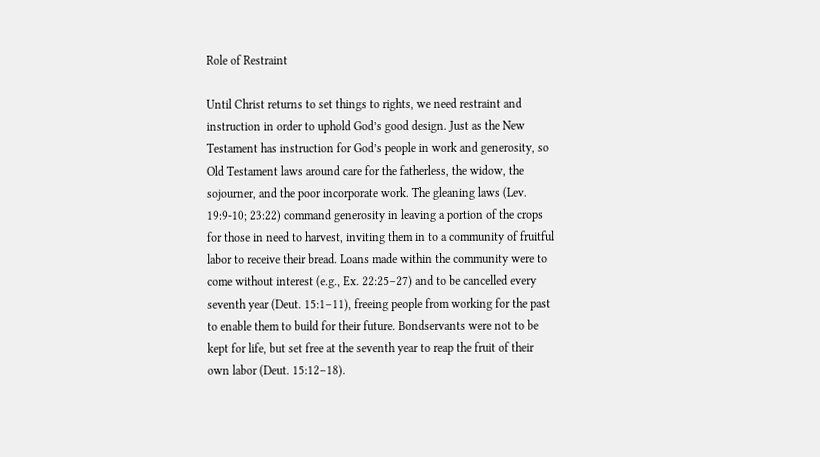Role of Restraint

Until Christ returns to set things to rights, we need restraint and instruction in order to uphold God’s good design. Just as the New Testament has instruction for God’s people in work and generosity, so Old Testament laws around care for the fatherless, the widow, the sojourner, and the poor incorporate work. The gleaning laws (Lev. 19:9-10; 23:22) command generosity in leaving a portion of the crops for those in need to harvest, inviting them in to a community of fruitful labor to receive their bread. Loans made within the community were to come without interest (e.g., Ex. 22:25–27) and to be cancelled every seventh year (Deut. 15:1–11), freeing people from working for the past to enable them to build for their future. Bondservants were not to be kept for life, but set free at the seventh year to reap the fruit of their own labor (Deut. 15:12–18).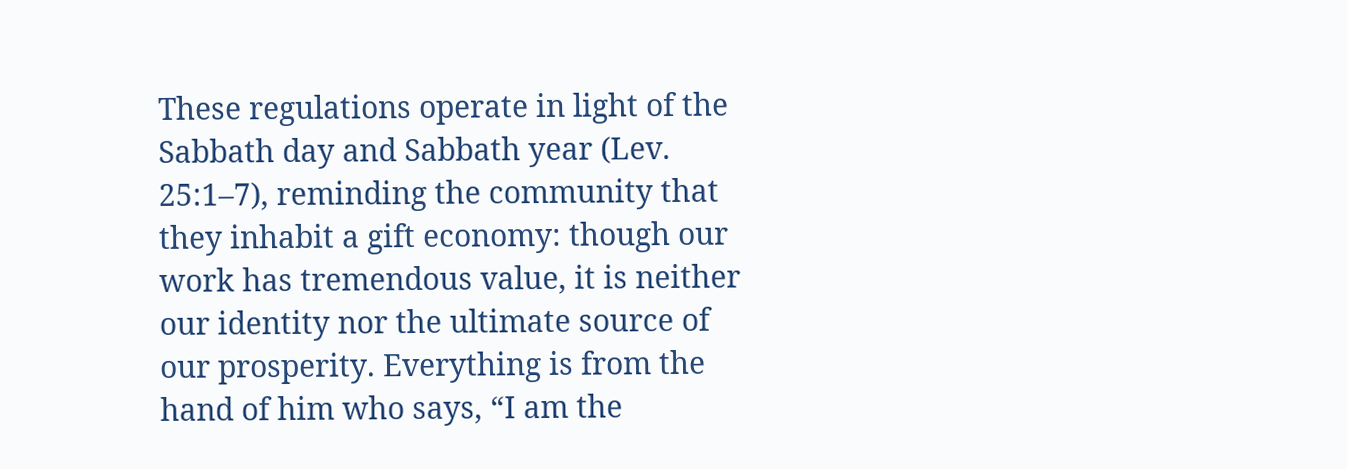These regulations operate in light of the Sabbath day and Sabbath year (Lev. 25:1–7), reminding the community that they inhabit a gift economy: though our work has tremendous value, it is neither our identity nor the ultimate source of our prosperity. Everything is from the hand of him who says, “I am the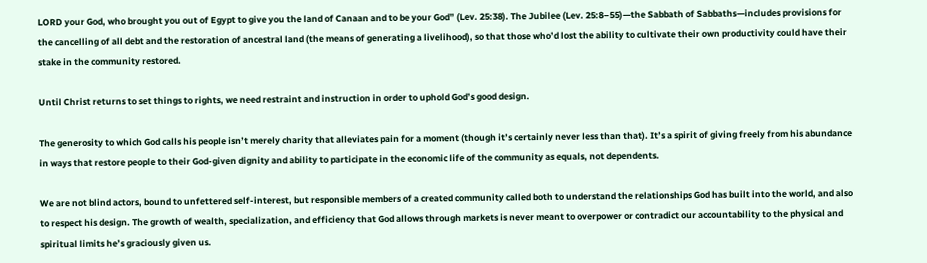LORD your God, who brought you out of Egypt to give you the land of Canaan and to be your God” (Lev. 25:38). The Jubilee (Lev. 25:8–55)—the Sabbath of Sabbaths—includes provisions for the cancelling of all debt and the restoration of ancestral land (the means of generating a livelihood), so that those who’d lost the ability to cultivate their own productivity could have their stake in the community restored.

Until Christ returns to set things to rights, we need restraint and instruction in order to uphold God’s good design.

The generosity to which God calls his people isn’t merely charity that alleviates pain for a moment (though it’s certainly never less than that). It’s a spirit of giving freely from his abundance in ways that restore people to their God-given dignity and ability to participate in the economic life of the community as equals, not dependents.

We are not blind actors, bound to unfettered self-interest, but responsible members of a created community called both to understand the relationships God has built into the world, and also to respect his design. The growth of wealth, specialization, and efficiency that God allows through markets is never meant to overpower or contradict our accountability to the physical and spiritual limits he’s graciously given us.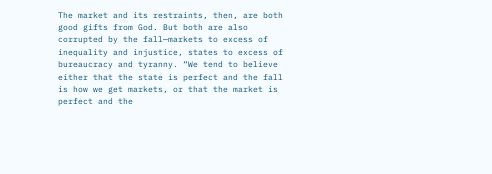The market and its restraints, then, are both good gifts from God. But both are also corrupted by the fall—markets to excess of inequality and injustice, states to excess of bureaucracy and tyranny. “We tend to believe either that the state is perfect and the fall is how we get markets, or that the market is perfect and the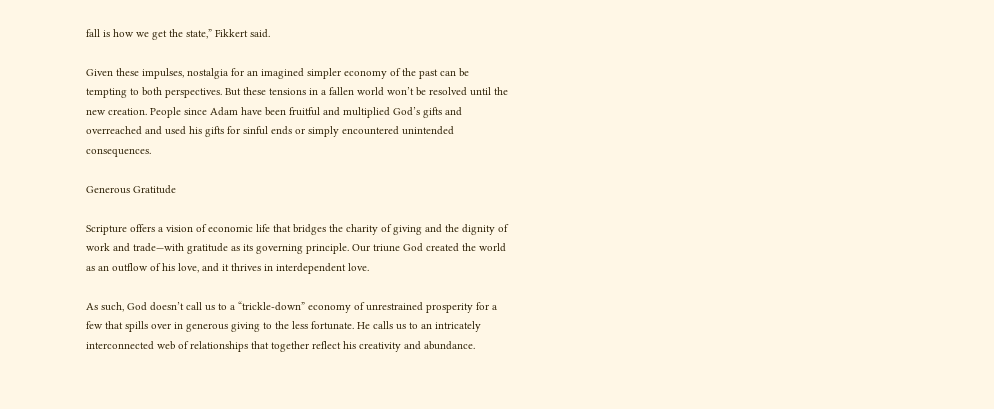fall is how we get the state,” Fikkert said.

Given these impulses, nostalgia for an imagined simpler economy of the past can be tempting to both perspectives. But these tensions in a fallen world won’t be resolved until the new creation. People since Adam have been fruitful and multiplied God’s gifts and overreached and used his gifts for sinful ends or simply encountered unintended consequences.

Generous Gratitude

Scripture offers a vision of economic life that bridges the charity of giving and the dignity of work and trade—with gratitude as its governing principle. Our triune God created the world as an outflow of his love, and it thrives in interdependent love.

As such, God doesn’t call us to a “trickle-down” economy of unrestrained prosperity for a few that spills over in generous giving to the less fortunate. He calls us to an intricately interconnected web of relationships that together reflect his creativity and abundance.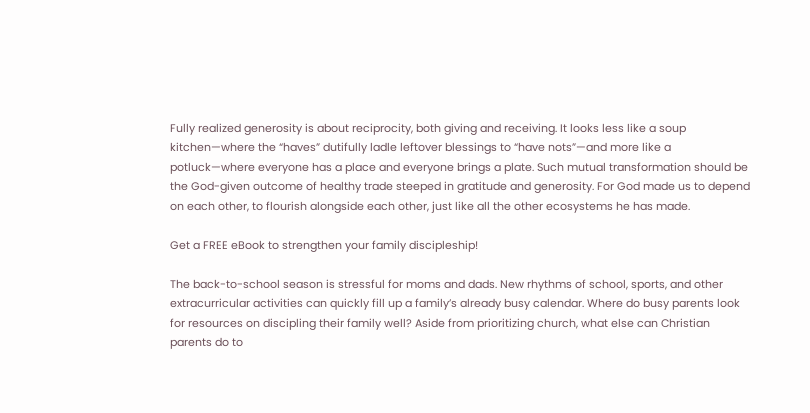Fully realized generosity is about reciprocity, both giving and receiving. It looks less like a soup kitchen—where the “haves” dutifully ladle leftover blessings to “have nots”—and more like a potluck—where everyone has a place and everyone brings a plate. Such mutual transformation should be the God-given outcome of healthy trade steeped in gratitude and generosity. For God made us to depend on each other, to flourish alongside each other, just like all the other ecosystems he has made.

Get a FREE eBook to strengthen your family discipleship!

The back-to-school season is stressful for moms and dads. New rhythms of school, sports, and other extracurricular activities can quickly fill up a family’s already busy calendar. Where do busy parents look for resources on discipling their family well? Aside from prioritizing church, what else can Christian parents do to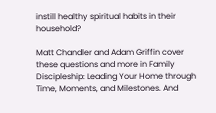instill healthy spiritual habits in their household?

Matt Chandler and Adam Griffin cover these questions and more in Family Discipleship: Leading Your Home through Time, Moments, and Milestones. And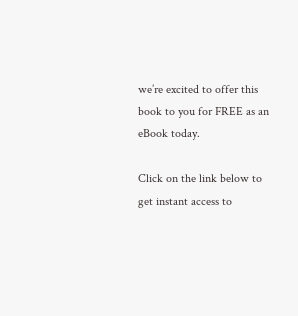we’re excited to offer this book to you for FREE as an eBook today.

Click on the link below to get instant access to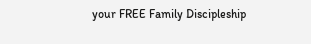your FREE Family Discipleship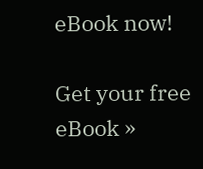eBook now!

Get your free eBook »